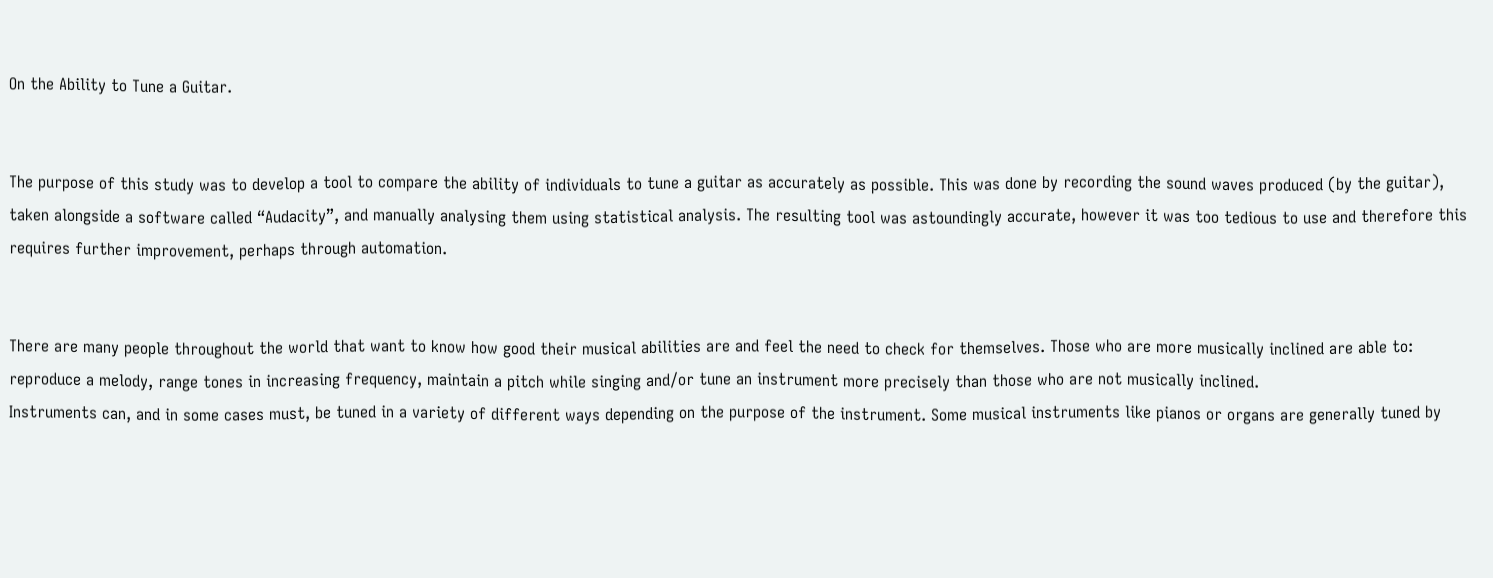On the Ability to Tune a Guitar.


The purpose of this study was to develop a tool to compare the ability of individuals to tune a guitar as accurately as possible. This was done by recording the sound waves produced (by the guitar), taken alongside a software called “Audacity”, and manually analysing them using statistical analysis. The resulting tool was astoundingly accurate, however it was too tedious to use and therefore this requires further improvement, perhaps through automation.


There are many people throughout the world that want to know how good their musical abilities are and feel the need to check for themselves. Those who are more musically inclined are able to: reproduce a melody, range tones in increasing frequency, maintain a pitch while singing and/or tune an instrument more precisely than those who are not musically inclined.
Instruments can, and in some cases must, be tuned in a variety of different ways depending on the purpose of the instrument. Some musical instruments like pianos or organs are generally tuned by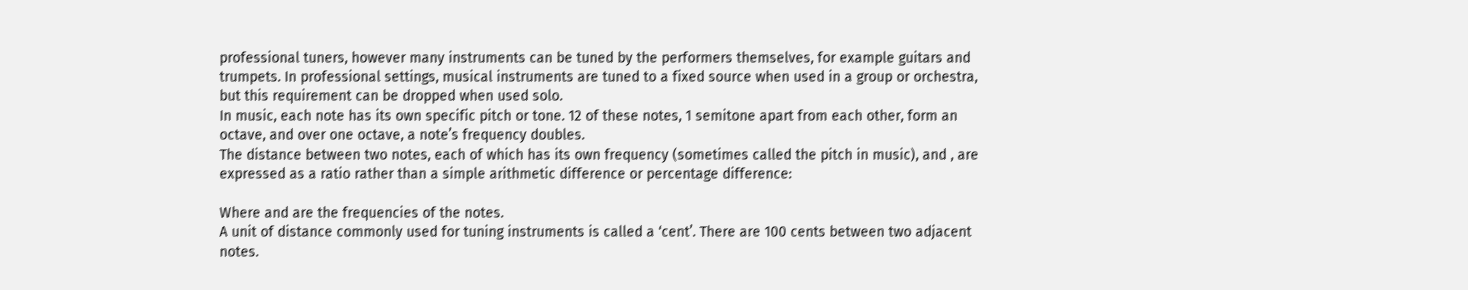professional tuners, however many instruments can be tuned by the performers themselves, for example guitars and trumpets. In professional settings, musical instruments are tuned to a fixed source when used in a group or orchestra, but this requirement can be dropped when used solo.
In music, each note has its own specific pitch or tone. 12 of these notes, 1 semitone apart from each other, form an octave, and over one octave, a note’s frequency doubles.
The distance between two notes, each of which has its own frequency (sometimes called the pitch in music), and , are expressed as a ratio rather than a simple arithmetic difference or percentage difference:

Where and are the frequencies of the notes.
A unit of distance commonly used for tuning instruments is called a ‘cent’. There are 100 cents between two adjacent notes.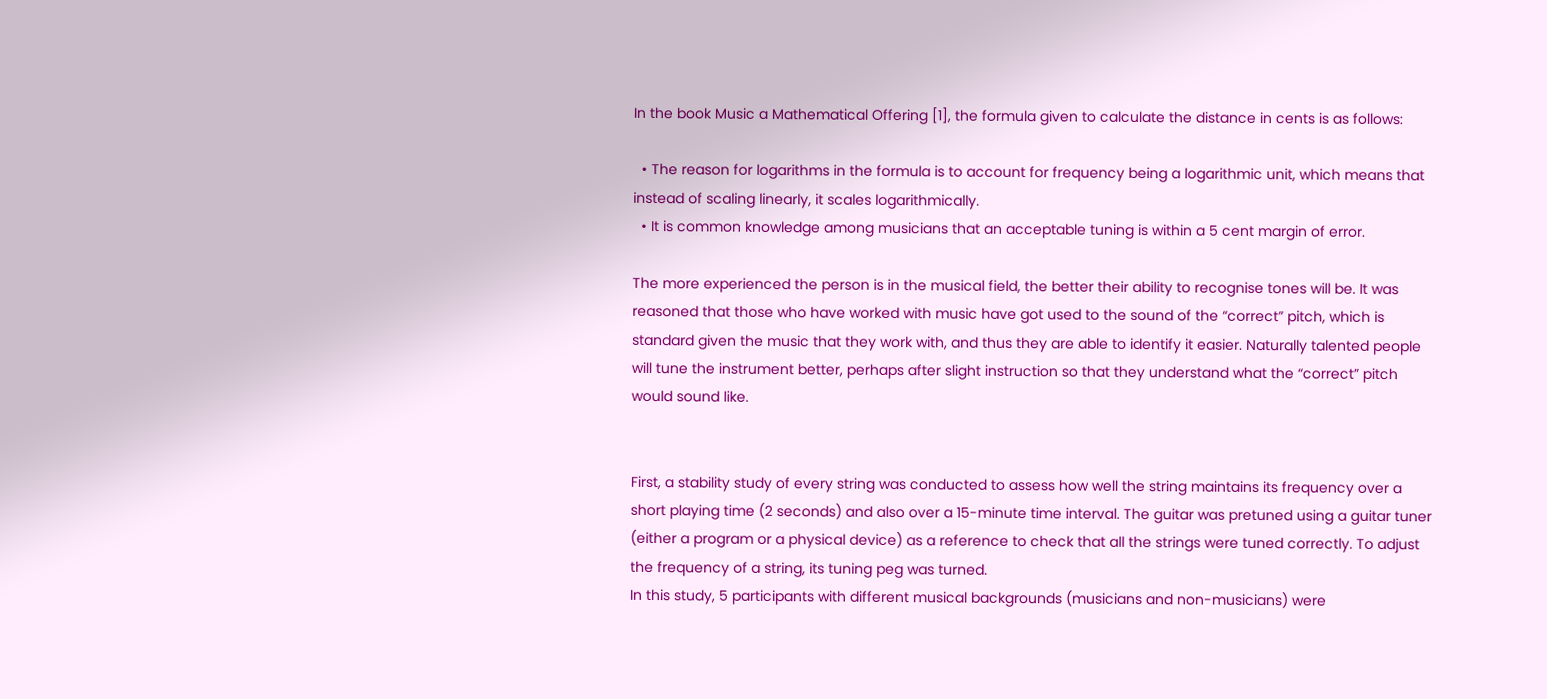In the book Music a Mathematical Offering [1], the formula given to calculate the distance in cents is as follows:

  • The reason for logarithms in the formula is to account for frequency being a logarithmic unit, which means that instead of scaling linearly, it scales logarithmically.
  • It is common knowledge among musicians that an acceptable tuning is within a 5 cent margin of error.

The more experienced the person is in the musical field, the better their ability to recognise tones will be. It was reasoned that those who have worked with music have got used to the sound of the “correct” pitch, which is standard given the music that they work with, and thus they are able to identify it easier. Naturally talented people will tune the instrument better, perhaps after slight instruction so that they understand what the “correct” pitch would sound like.


First, a stability study of every string was conducted to assess how well the string maintains its frequency over a short playing time (2 seconds) and also over a 15-minute time interval. The guitar was pretuned using a guitar tuner (either a program or a physical device) as a reference to check that all the strings were tuned correctly. To adjust the frequency of a string, its tuning peg was turned.
In this study, 5 participants with different musical backgrounds (musicians and non-musicians) were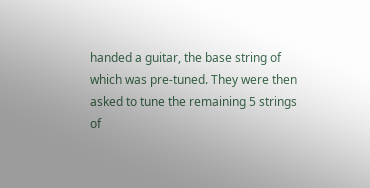handed a guitar, the base string of which was pre-tuned. They were then asked to tune the remaining 5 strings of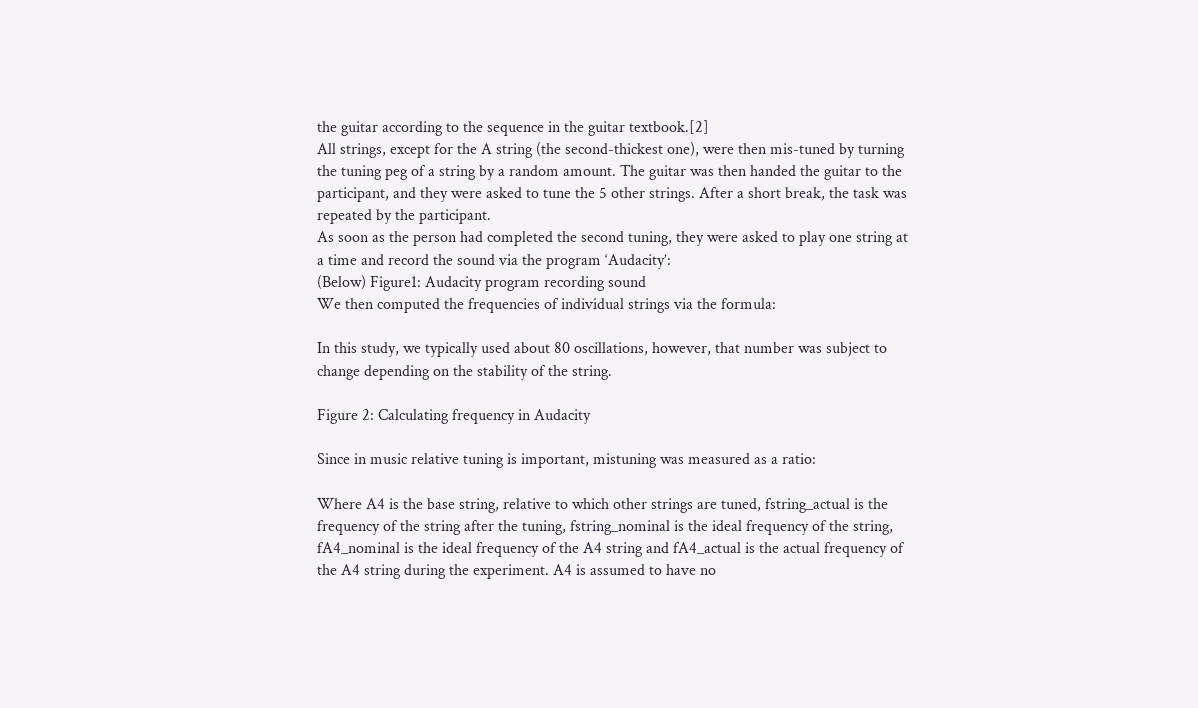the guitar according to the sequence in the guitar textbook.[2]
All strings, except for the A string (the second-thickest one), were then mis-tuned by turning the tuning peg of a string by a random amount. The guitar was then handed the guitar to the participant, and they were asked to tune the 5 other strings. After a short break, the task was repeated by the participant.
As soon as the person had completed the second tuning, they were asked to play one string at a time and record the sound via the program ‘Audacity’:
(Below) Figure1: Audacity program recording sound
We then computed the frequencies of individual strings via the formula:

In this study, we typically used about 80 oscillations, however, that number was subject to change depending on the stability of the string.

Figure 2: Calculating frequency in Audacity

Since in music relative tuning is important, mistuning was measured as a ratio:

Where A4 is the base string, relative to which other strings are tuned, fstring_actual is the frequency of the string after the tuning, fstring_nominal is the ideal frequency of the string, fA4_nominal is the ideal frequency of the A4 string and fA4_actual is the actual frequency of the A4 string during the experiment. A4 is assumed to have no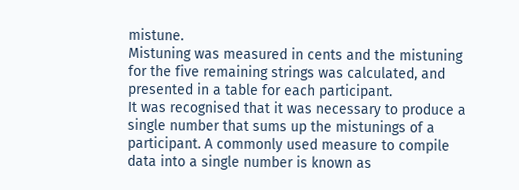mistune.
Mistuning was measured in cents and the mistuning for the five remaining strings was calculated, and presented in a table for each participant.
It was recognised that it was necessary to produce a single number that sums up the mistunings of a participant. A commonly used measure to compile data into a single number is known as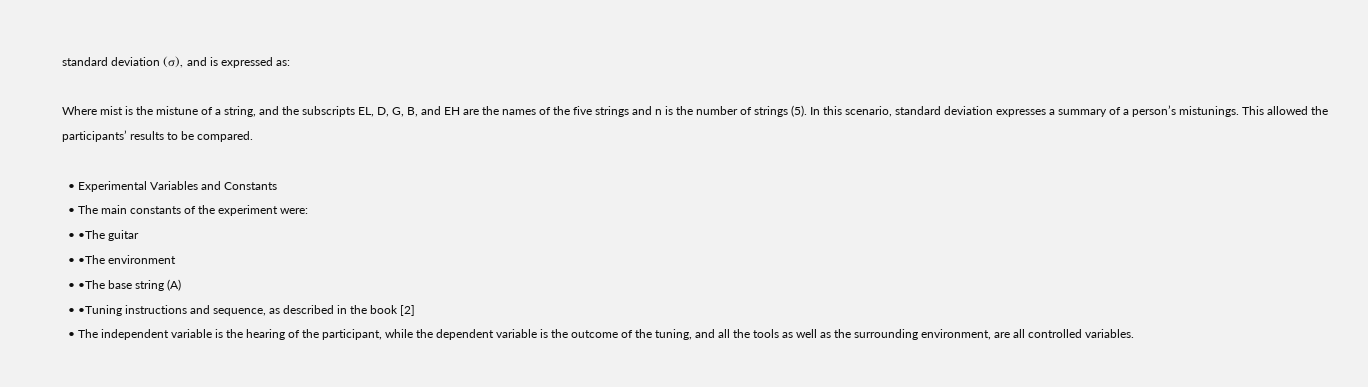standard deviation (σ), and is expressed as:

Where mist is the mistune of a string, and the subscripts EL, D, G, B, and EH are the names of the five strings and n is the number of strings (5). In this scenario, standard deviation expresses a summary of a person’s mistunings. This allowed the participants’ results to be compared.

  • Experimental Variables and Constants
  • The main constants of the experiment were:
  • •The guitar
  • •The environment
  • •The base string (A)
  • •Tuning instructions and sequence, as described in the book [2]
  • The independent variable is the hearing of the participant, while the dependent variable is the outcome of the tuning, and all the tools as well as the surrounding environment, are all controlled variables.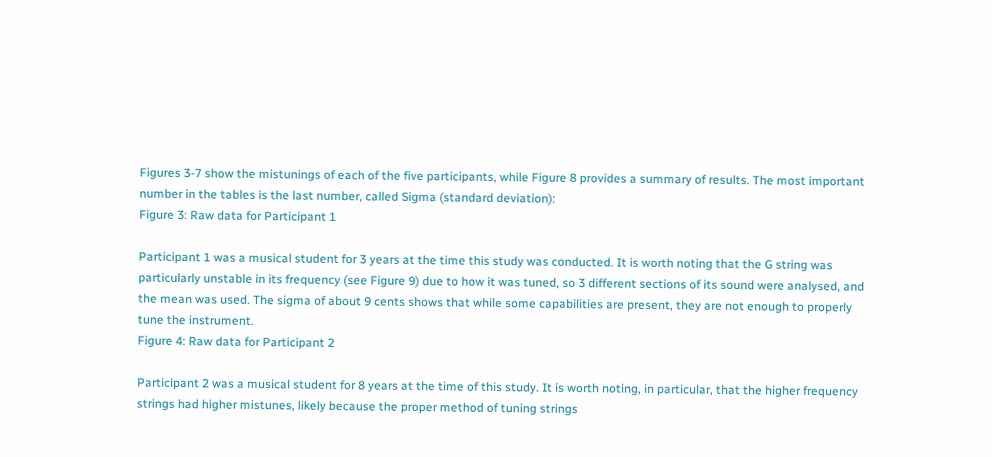Figures 3-7 show the mistunings of each of the five participants, while Figure 8 provides a summary of results. The most important number in the tables is the last number, called Sigma (standard deviation):
Figure 3: Raw data for Participant 1

Participant 1 was a musical student for 3 years at the time this study was conducted. It is worth noting that the G string was particularly unstable in its frequency (see Figure 9) due to how it was tuned, so 3 different sections of its sound were analysed, and the mean was used. The sigma of about 9 cents shows that while some capabilities are present, they are not enough to properly tune the instrument.
Figure 4: Raw data for Participant 2

Participant 2 was a musical student for 8 years at the time of this study. It is worth noting, in particular, that the higher frequency strings had higher mistunes, likely because the proper method of tuning strings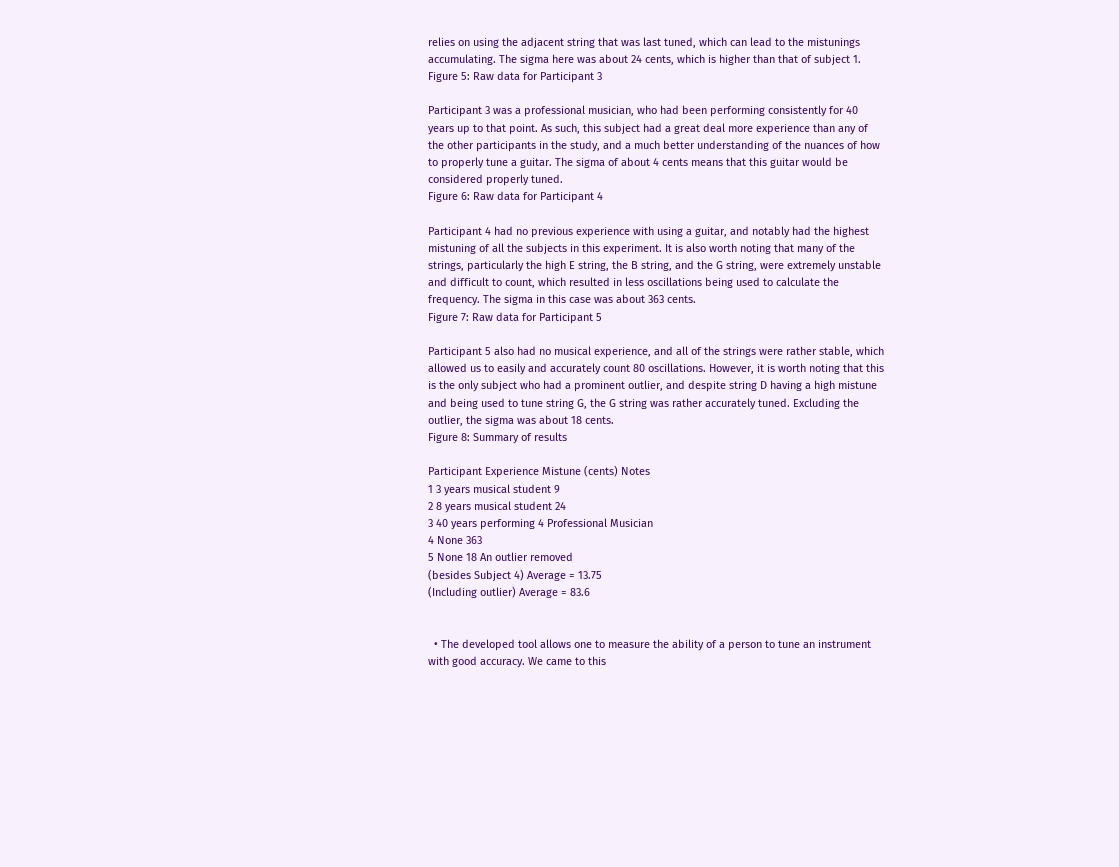relies on using the adjacent string that was last tuned, which can lead to the mistunings accumulating. The sigma here was about 24 cents, which is higher than that of subject 1.
Figure 5: Raw data for Participant 3

Participant 3 was a professional musician, who had been performing consistently for 40 years up to that point. As such, this subject had a great deal more experience than any of the other participants in the study, and a much better understanding of the nuances of how to properly tune a guitar. The sigma of about 4 cents means that this guitar would be considered properly tuned.
Figure 6: Raw data for Participant 4

Participant 4 had no previous experience with using a guitar, and notably had the highest mistuning of all the subjects in this experiment. It is also worth noting that many of the strings, particularly the high E string, the B string, and the G string, were extremely unstable and difficult to count, which resulted in less oscillations being used to calculate the frequency. The sigma in this case was about 363 cents.
Figure 7: Raw data for Participant 5

Participant 5 also had no musical experience, and all of the strings were rather stable, which allowed us to easily and accurately count 80 oscillations. However, it is worth noting that this is the only subject who had a prominent outlier, and despite string D having a high mistune and being used to tune string G, the G string was rather accurately tuned. Excluding the outlier, the sigma was about 18 cents.
Figure 8: Summary of results

Participant Experience Mistune (cents) Notes
1 3 years musical student 9
2 8 years musical student 24
3 40 years performing 4 Professional Musician
4 None 363
5 None 18 An outlier removed
(besides Subject 4) Average = 13.75
(Including outlier) Average = 83.6


  • The developed tool allows one to measure the ability of a person to tune an instrument with good accuracy. We came to this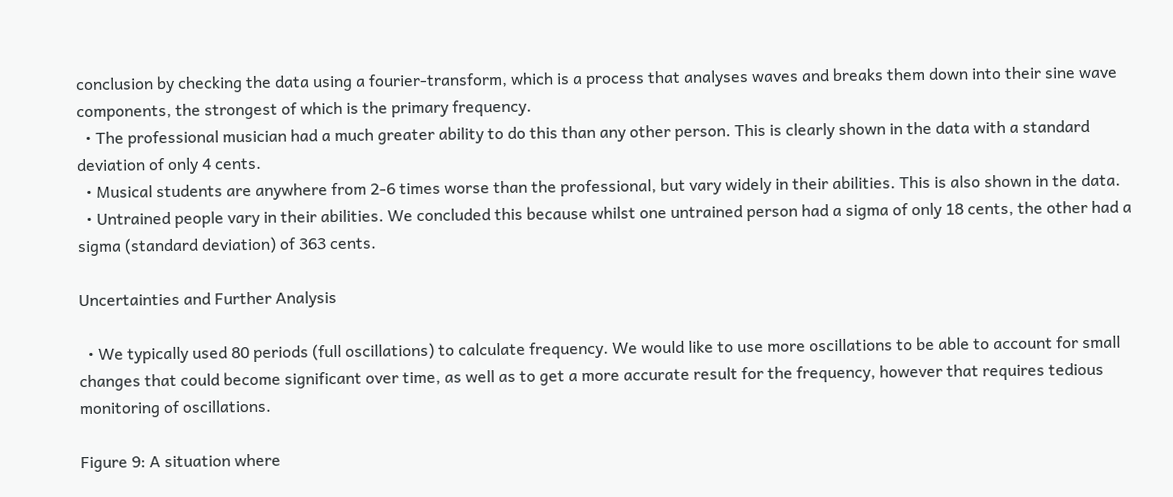conclusion by checking the data using a fourier-transform, which is a process that analyses waves and breaks them down into their sine wave components, the strongest of which is the primary frequency.
  • The professional musician had a much greater ability to do this than any other person. This is clearly shown in the data with a standard deviation of only 4 cents.
  • Musical students are anywhere from 2-6 times worse than the professional, but vary widely in their abilities. This is also shown in the data.
  • Untrained people vary in their abilities. We concluded this because whilst one untrained person had a sigma of only 18 cents, the other had a sigma (standard deviation) of 363 cents.

Uncertainties and Further Analysis

  • We typically used 80 periods (full oscillations) to calculate frequency. We would like to use more oscillations to be able to account for small changes that could become significant over time, as well as to get a more accurate result for the frequency, however that requires tedious monitoring of oscillations.

Figure 9: A situation where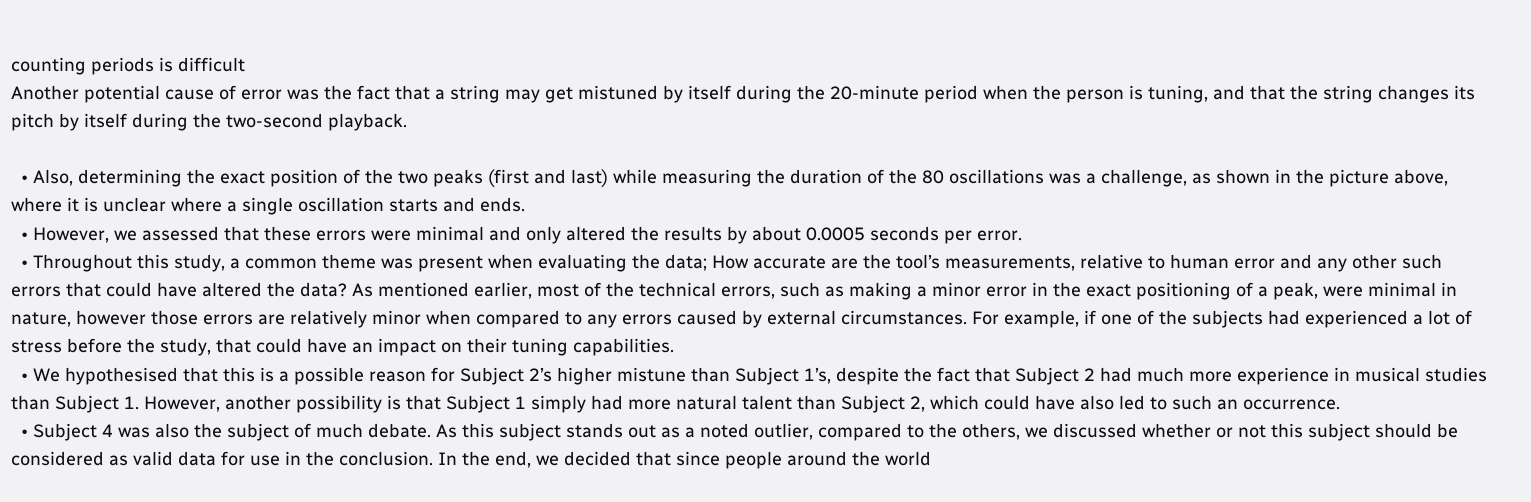counting periods is difficult
Another potential cause of error was the fact that a string may get mistuned by itself during the 20-minute period when the person is tuning, and that the string changes its pitch by itself during the two-second playback.

  • Also, determining the exact position of the two peaks (first and last) while measuring the duration of the 80 oscillations was a challenge, as shown in the picture above, where it is unclear where a single oscillation starts and ends.
  • However, we assessed that these errors were minimal and only altered the results by about 0.0005 seconds per error.
  • Throughout this study, a common theme was present when evaluating the data; How accurate are the tool’s measurements, relative to human error and any other such errors that could have altered the data? As mentioned earlier, most of the technical errors, such as making a minor error in the exact positioning of a peak, were minimal in nature, however those errors are relatively minor when compared to any errors caused by external circumstances. For example, if one of the subjects had experienced a lot of stress before the study, that could have an impact on their tuning capabilities.
  • We hypothesised that this is a possible reason for Subject 2’s higher mistune than Subject 1’s, despite the fact that Subject 2 had much more experience in musical studies than Subject 1. However, another possibility is that Subject 1 simply had more natural talent than Subject 2, which could have also led to such an occurrence.
  • Subject 4 was also the subject of much debate. As this subject stands out as a noted outlier, compared to the others, we discussed whether or not this subject should be considered as valid data for use in the conclusion. In the end, we decided that since people around the world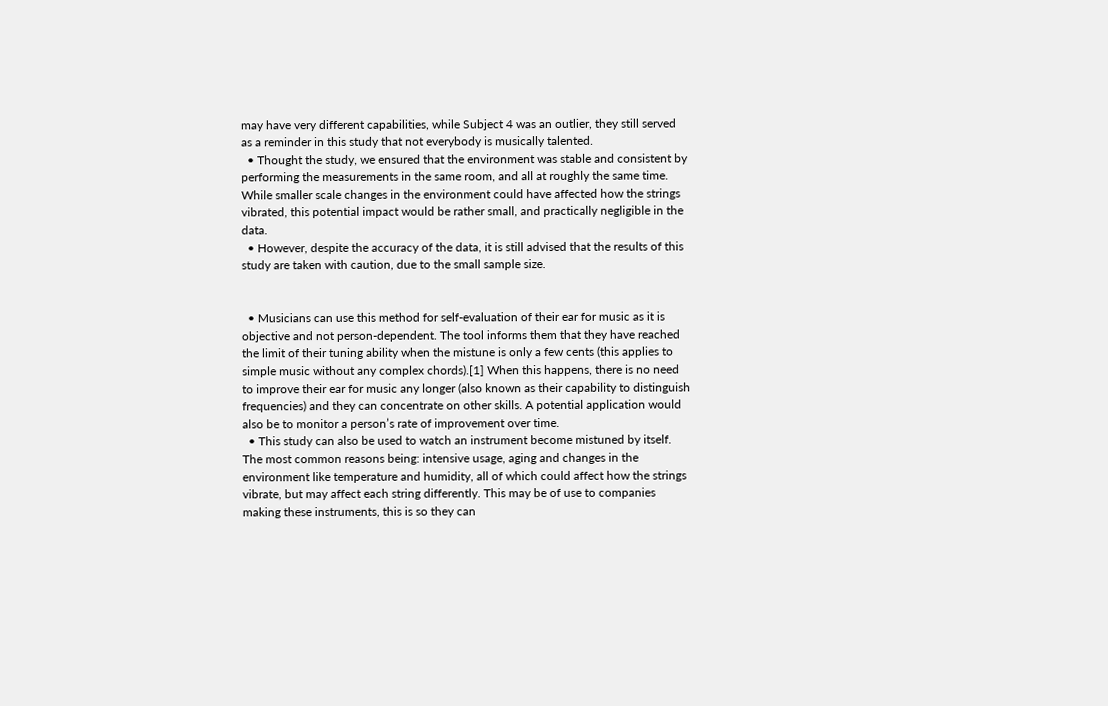may have very different capabilities, while Subject 4 was an outlier, they still served as a reminder in this study that not everybody is musically talented.
  • Thought the study, we ensured that the environment was stable and consistent by performing the measurements in the same room, and all at roughly the same time. While smaller scale changes in the environment could have affected how the strings vibrated, this potential impact would be rather small, and practically negligible in the data.
  • However, despite the accuracy of the data, it is still advised that the results of this study are taken with caution, due to the small sample size.


  • Musicians can use this method for self-evaluation of their ear for music as it is objective and not person-dependent. The tool informs them that they have reached the limit of their tuning ability when the mistune is only a few cents (this applies to simple music without any complex chords).[1] When this happens, there is no need to improve their ear for music any longer (also known as their capability to distinguish frequencies) and they can concentrate on other skills. A potential application would also be to monitor a person’s rate of improvement over time.
  • This study can also be used to watch an instrument become mistuned by itself. The most common reasons being: intensive usage, aging and changes in the environment like temperature and humidity, all of which could affect how the strings vibrate, but may affect each string differently. This may be of use to companies making these instruments, this is so they can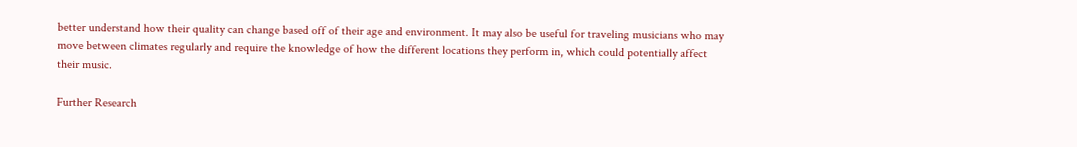better understand how their quality can change based off of their age and environment. It may also be useful for traveling musicians who may move between climates regularly and require the knowledge of how the different locations they perform in, which could potentially affect their music.

Further Research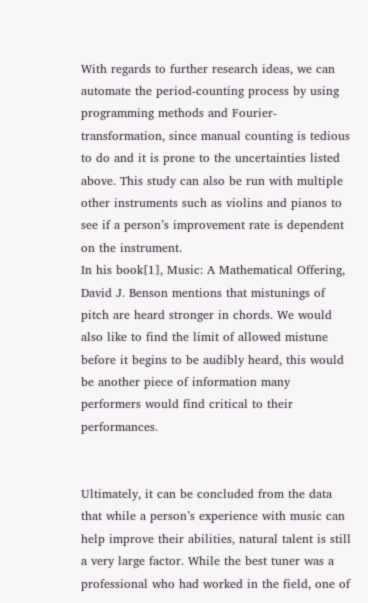With regards to further research ideas, we can automate the period-counting process by using programming methods and Fourier-transformation, since manual counting is tedious to do and it is prone to the uncertainties listed above. This study can also be run with multiple other instruments such as violins and pianos to see if a person’s improvement rate is dependent on the instrument.
In his book[1], Music: A Mathematical Offering, David J. Benson mentions that mistunings of pitch are heard stronger in chords. We would also like to find the limit of allowed mistune before it begins to be audibly heard, this would be another piece of information many performers would find critical to their performances.


Ultimately, it can be concluded from the data that while a person’s experience with music can help improve their abilities, natural talent is still a very large factor. While the best tuner was a professional who had worked in the field, one of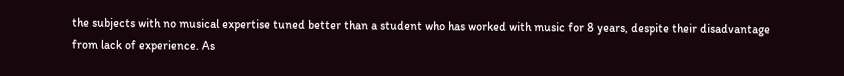the subjects with no musical expertise tuned better than a student who has worked with music for 8 years, despite their disadvantage from lack of experience. As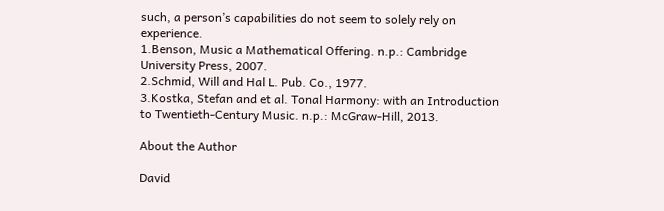such, a person’s capabilities do not seem to solely rely on experience.
1.Benson, Music a Mathematical Offering. n.p.: Cambridge University Press, 2007.
2.Schmid, Will and Hal L. Pub. Co., 1977.
3.Kostka, Stefan and et al. Tonal Harmony: with an Introduction to Twentieth-Century Music. n.p.: McGraw-Hill, 2013.

About the Author

David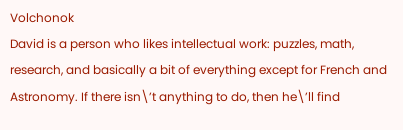Volchonok
David is a person who likes intellectual work: puzzles, math, research, and basically a bit of everything except for French and Astronomy. If there isn\’t anything to do, then he\’ll find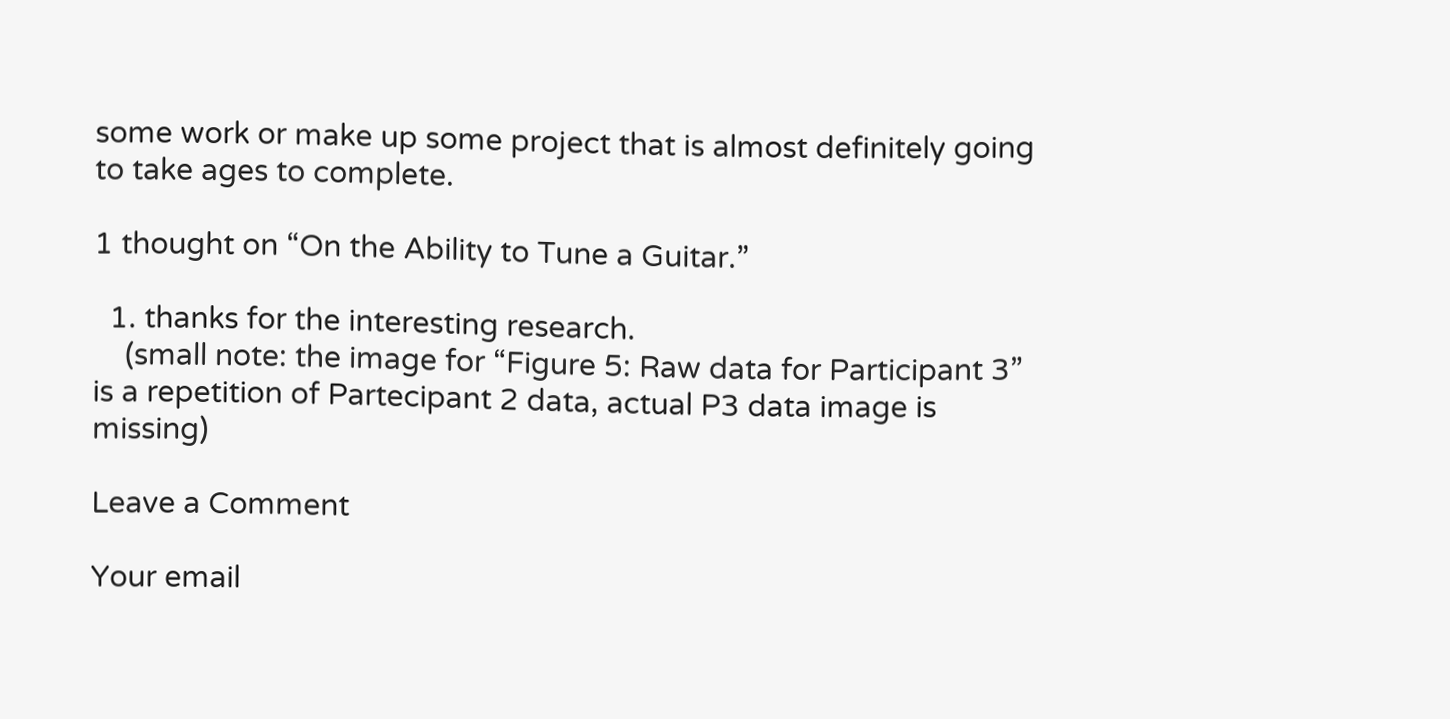some work or make up some project that is almost definitely going to take ages to complete.

1 thought on “On the Ability to Tune a Guitar.”

  1. thanks for the interesting research.
    (small note: the image for “Figure 5: Raw data for Participant 3” is a repetition of Partecipant 2 data, actual P3 data image is missing)

Leave a Comment

Your email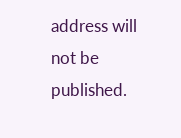address will not be published.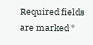Required fields are marked *